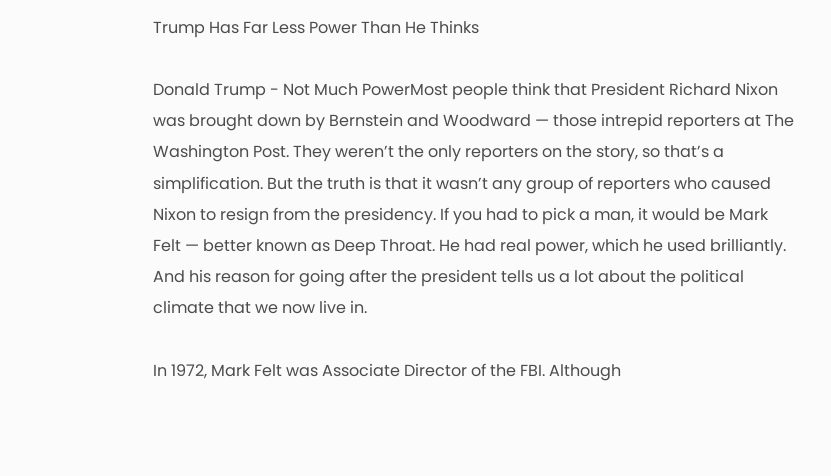Trump Has Far Less Power Than He Thinks

Donald Trump - Not Much PowerMost people think that President Richard Nixon was brought down by Bernstein and Woodward — those intrepid reporters at The Washington Post. They weren’t the only reporters on the story, so that’s a simplification. But the truth is that it wasn’t any group of reporters who caused Nixon to resign from the presidency. If you had to pick a man, it would be Mark Felt — better known as Deep Throat. He had real power, which he used brilliantly. And his reason for going after the president tells us a lot about the political climate that we now live in.

In 1972, Mark Felt was Associate Director of the FBI. Although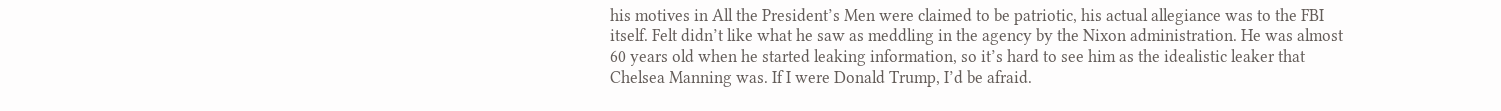his motives in All the President’s Men were claimed to be patriotic, his actual allegiance was to the FBI itself. Felt didn’t like what he saw as meddling in the agency by the Nixon administration. He was almost 60 years old when he started leaking information, so it’s hard to see him as the idealistic leaker that Chelsea Manning was. If I were Donald Trump, I’d be afraid.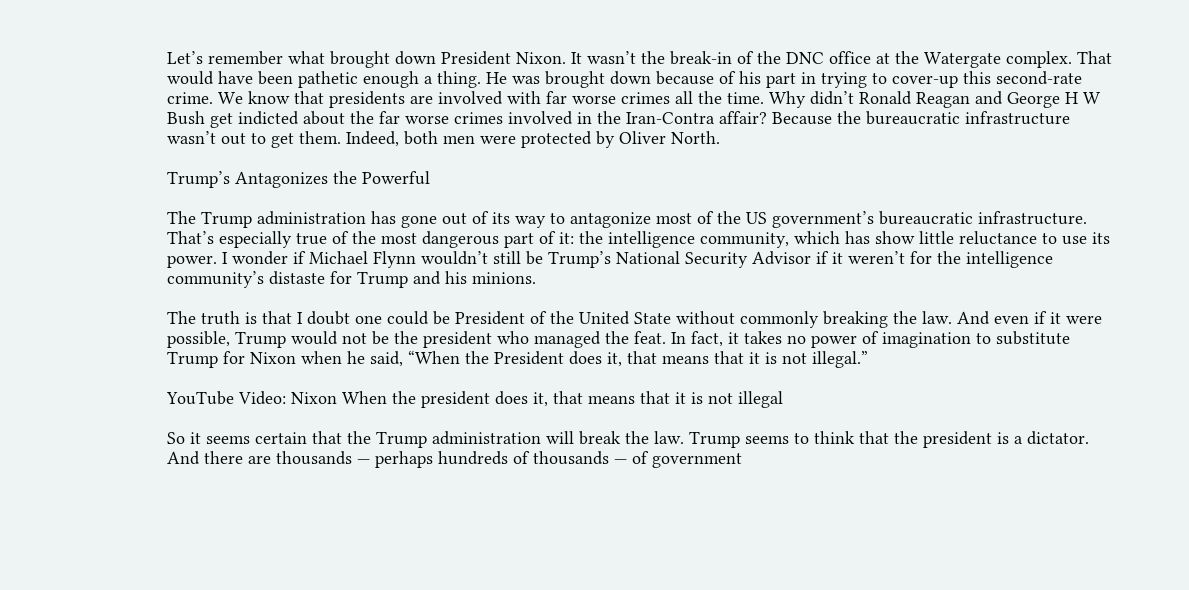Let’s remember what brought down President Nixon. It wasn’t the break-in of the DNC office at the Watergate complex. That would have been pathetic enough a thing. He was brought down because of his part in trying to cover-up this second-rate crime. We know that presidents are involved with far worse crimes all the time. Why didn’t Ronald Reagan and George H W Bush get indicted about the far worse crimes involved in the Iran-Contra affair? Because the bureaucratic infrastructure wasn’t out to get them. Indeed, both men were protected by Oliver North.

Trump’s Antagonizes the Powerful

The Trump administration has gone out of its way to antagonize most of the US government’s bureaucratic infrastructure. That’s especially true of the most dangerous part of it: the intelligence community, which has show little reluctance to use its power. I wonder if Michael Flynn wouldn’t still be Trump’s National Security Advisor if it weren’t for the intelligence community’s distaste for Trump and his minions.

The truth is that I doubt one could be President of the United State without commonly breaking the law. And even if it were possible, Trump would not be the president who managed the feat. In fact, it takes no power of imagination to substitute Trump for Nixon when he said, “When the President does it, that means that it is not illegal.”

YouTube Video: Nixon When the president does it, that means that it is not illegal

So it seems certain that the Trump administration will break the law. Trump seems to think that the president is a dictator. And there are thousands — perhaps hundreds of thousands — of government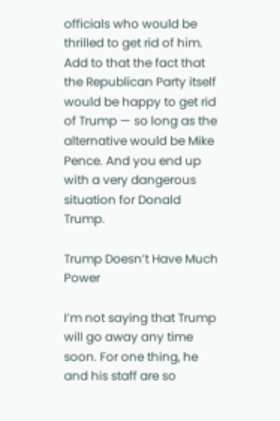officials who would be thrilled to get rid of him. Add to that the fact that the Republican Party itself would be happy to get rid of Trump — so long as the alternative would be Mike Pence. And you end up with a very dangerous situation for Donald Trump.

Trump Doesn’t Have Much Power

I’m not saying that Trump will go away any time soon. For one thing, he and his staff are so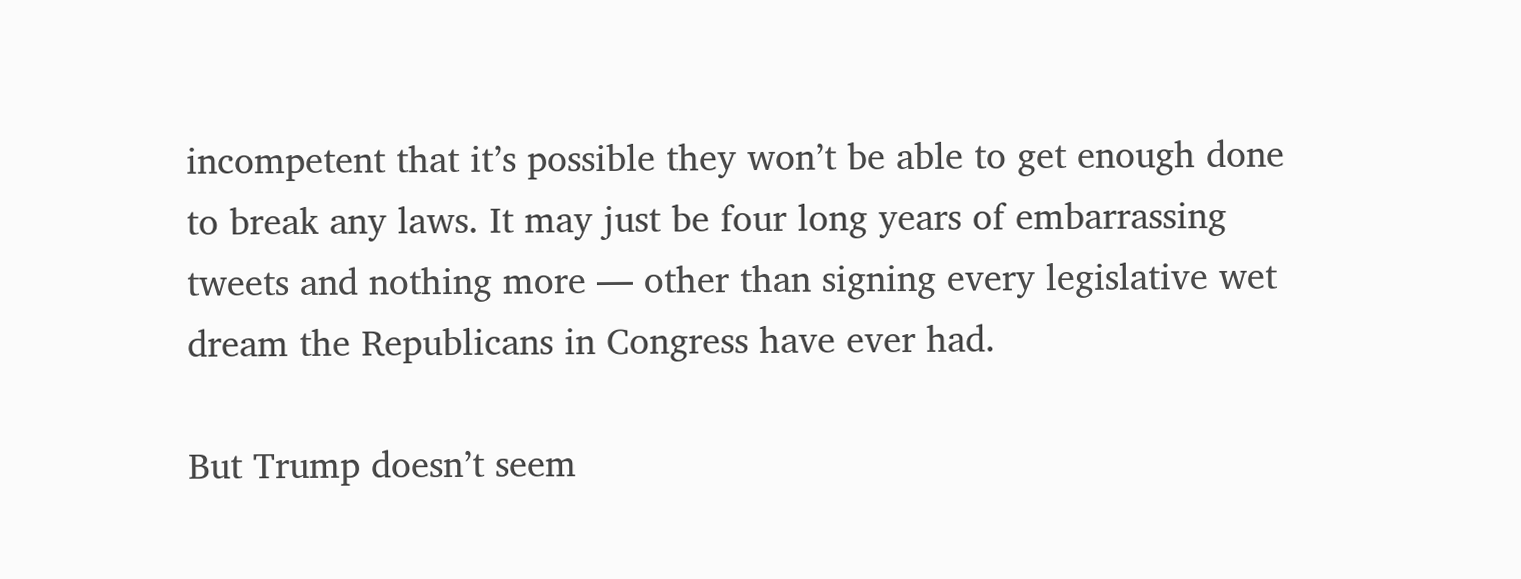incompetent that it’s possible they won’t be able to get enough done to break any laws. It may just be four long years of embarrassing tweets and nothing more — other than signing every legislative wet dream the Republicans in Congress have ever had.

But Trump doesn’t seem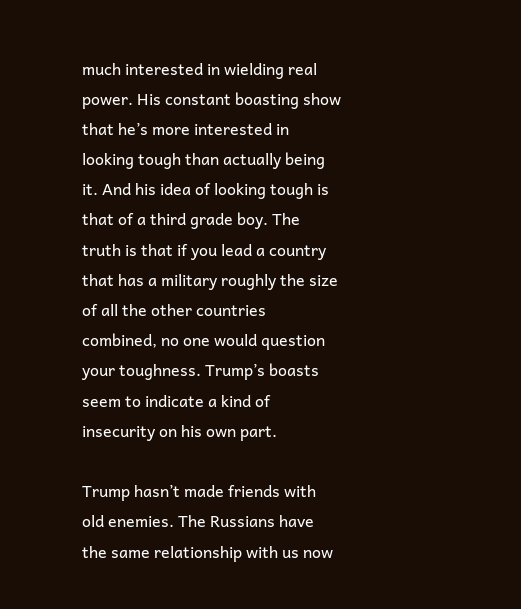much interested in wielding real power. His constant boasting show that he’s more interested in looking tough than actually being it. And his idea of looking tough is that of a third grade boy. The truth is that if you lead a country that has a military roughly the size of all the other countries combined, no one would question your toughness. Trump’s boasts seem to indicate a kind of insecurity on his own part.

Trump hasn’t made friends with old enemies. The Russians have the same relationship with us now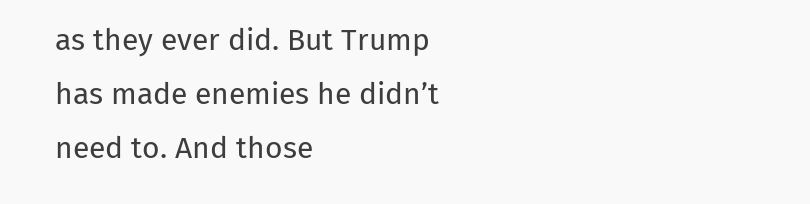as they ever did. But Trump has made enemies he didn’t need to. And those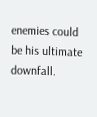enemies could be his ultimate downfall.